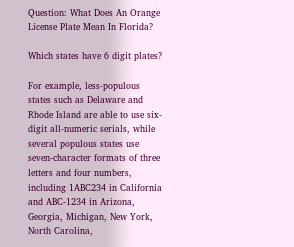Question: What Does An Orange License Plate Mean In Florida?

Which states have 6 digit plates?

For example, less-populous states such as Delaware and Rhode Island are able to use six-digit all-numeric serials, while several populous states use seven-character formats of three letters and four numbers, including 1ABC234 in California and ABC-1234 in Arizona, Georgia, Michigan, New York, North Carolina,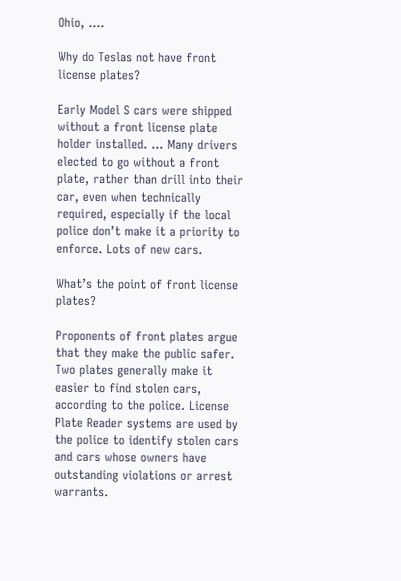Ohio, ….

Why do Teslas not have front license plates?

Early Model S cars were shipped without a front license plate holder installed. … Many drivers elected to go without a front plate, rather than drill into their car, even when technically required, especially if the local police don’t make it a priority to enforce. Lots of new cars.

What’s the point of front license plates?

Proponents of front plates argue that they make the public safer. Two plates generally make it easier to find stolen cars, according to the police. License Plate Reader systems are used by the police to identify stolen cars and cars whose owners have outstanding violations or arrest warrants.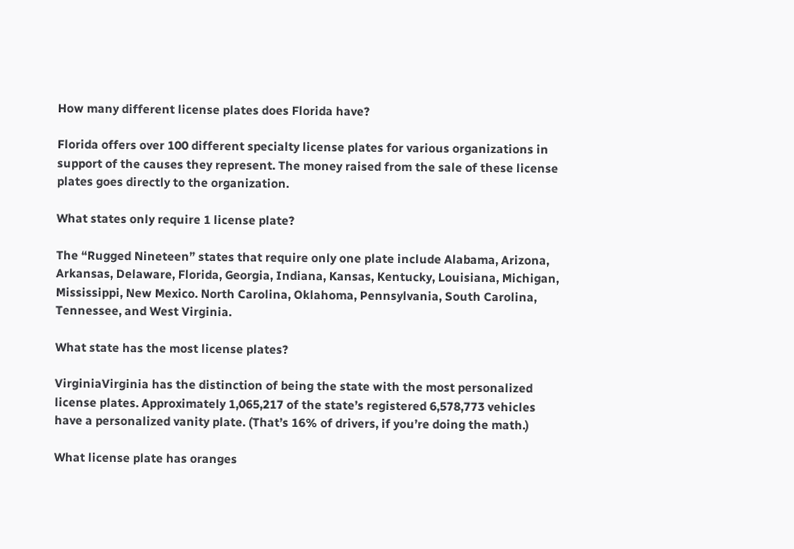How many different license plates does Florida have?

Florida offers over 100 different specialty license plates for various organizations in support of the causes they represent. The money raised from the sale of these license plates goes directly to the organization.

What states only require 1 license plate?

The “Rugged Nineteen” states that require only one plate include Alabama, Arizona, Arkansas, Delaware, Florida, Georgia, Indiana, Kansas, Kentucky, Louisiana, Michigan, Mississippi, New Mexico. North Carolina, Oklahoma, Pennsylvania, South Carolina, Tennessee, and West Virginia.

What state has the most license plates?

VirginiaVirginia has the distinction of being the state with the most personalized license plates. Approximately 1,065,217 of the state’s registered 6,578,773 vehicles have a personalized vanity plate. (That’s 16% of drivers, if you’re doing the math.)

What license plate has oranges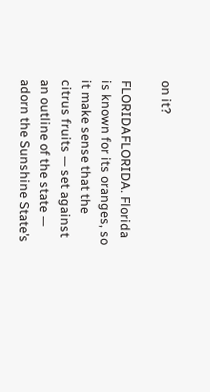on it?

FLORIDAFLORIDA. Florida is known for its oranges, so it make sense that the citrus fruits — set against an outline of the state — adorn the Sunshine State’s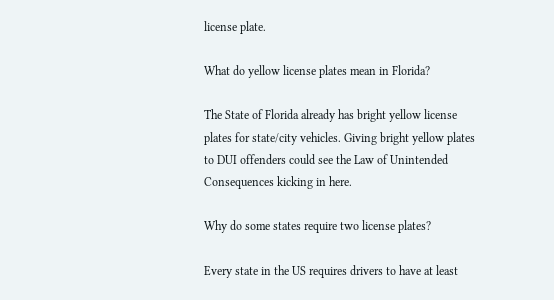license plate.

What do yellow license plates mean in Florida?

The State of Florida already has bright yellow license plates for state/city vehicles. Giving bright yellow plates to DUI offenders could see the Law of Unintended Consequences kicking in here.

Why do some states require two license plates?

Every state in the US requires drivers to have at least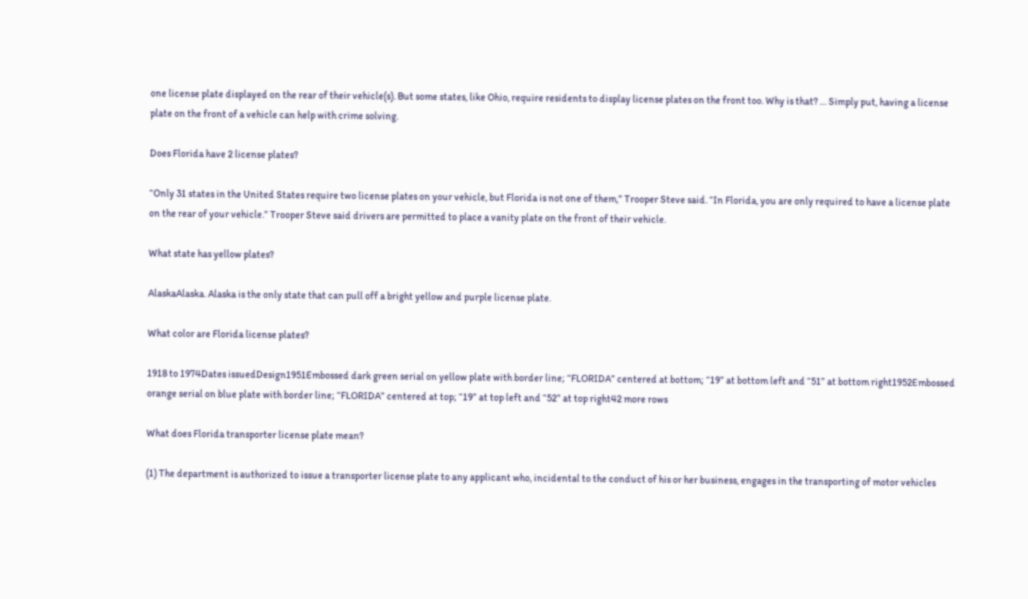one license plate displayed on the rear of their vehicle(s). But some states, like Ohio, require residents to display license plates on the front too. Why is that? … Simply put, having a license plate on the front of a vehicle can help with crime solving.

Does Florida have 2 license plates?

“Only 31 states in the United States require two license plates on your vehicle, but Florida is not one of them,” Trooper Steve said. “In Florida, you are only required to have a license plate on the rear of your vehicle.” Trooper Steve said drivers are permitted to place a vanity plate on the front of their vehicle.

What state has yellow plates?

AlaskaAlaska. Alaska is the only state that can pull off a bright yellow and purple license plate.

What color are Florida license plates?

1918 to 1974Dates issuedDesign1951Embossed dark green serial on yellow plate with border line; “FLORIDA” centered at bottom; “19” at bottom left and “51” at bottom right1952Embossed orange serial on blue plate with border line; “FLORIDA” centered at top; “19” at top left and “52” at top right42 more rows

What does Florida transporter license plate mean?

(1) The department is authorized to issue a transporter license plate to any applicant who, incidental to the conduct of his or her business, engages in the transporting of motor vehicles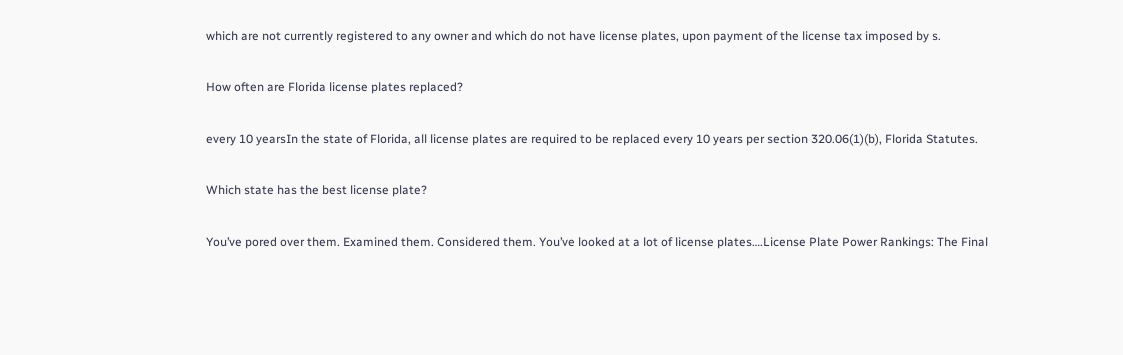which are not currently registered to any owner and which do not have license plates, upon payment of the license tax imposed by s.

How often are Florida license plates replaced?

every 10 yearsIn the state of Florida, all license plates are required to be replaced every 10 years per section 320.06(1)(b), Florida Statutes.

Which state has the best license plate?

You’ve pored over them. Examined them. Considered them. You’ve looked at a lot of license plates….License Plate Power Rankings: The Final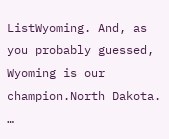ListWyoming. And, as you probably guessed, Wyoming is our champion.North Dakota. …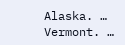Alaska. … Vermont. …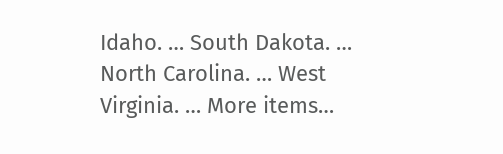Idaho. … South Dakota. … North Carolina. … West Virginia. … More items…